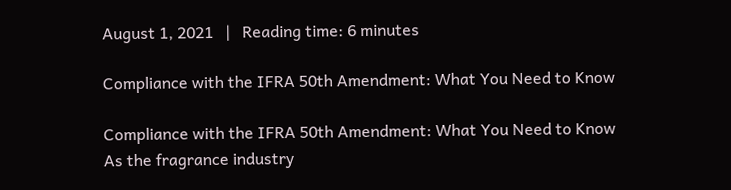August 1, 2021   |   Reading time: 6 minutes

Compliance with the IFRA 50th Amendment: What You Need to Know

Compliance with the IFRA 50th Amendment: What You Need to Know
As the fragrance industry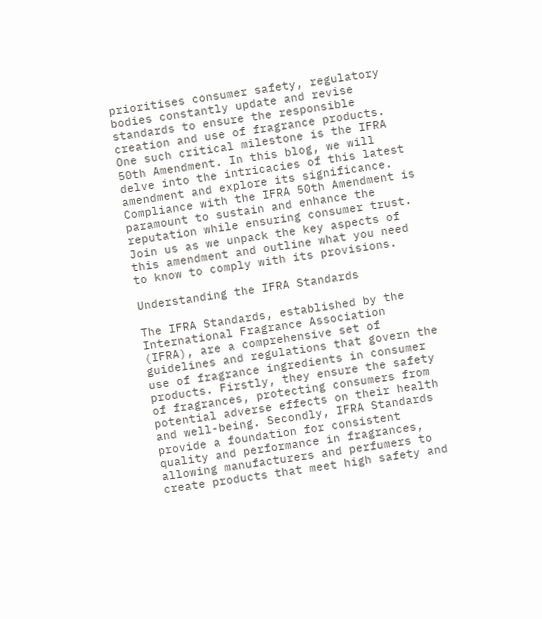prioritises consumer safety, regulatory bodies constantly update and revise standards to ensure the responsible creation and use of fragrance products. One such critical milestone is the IFRA 50th Amendment. In this blog, we will delve into the intricacies of this latest amendment and explore its significance. Compliance with the IFRA 50th Amendment is paramount to sustain and enhance the reputation while ensuring consumer trust. Join us as we unpack the key aspects of this amendment and outline what you need to know to comply with its provisions.

Understanding the IFRA Standards

The IFRA Standards, established by the International Fragrance Association (IFRA), are a comprehensive set of guidelines and regulations that govern the use of fragrance ingredients in consumer products. Firstly, they ensure the safety of fragrances, protecting consumers from potential adverse effects on their health and well-being. Secondly, IFRA Standards provide a foundation for consistent quality and performance in fragrances, allowing manufacturers and perfumers to create products that meet high safety and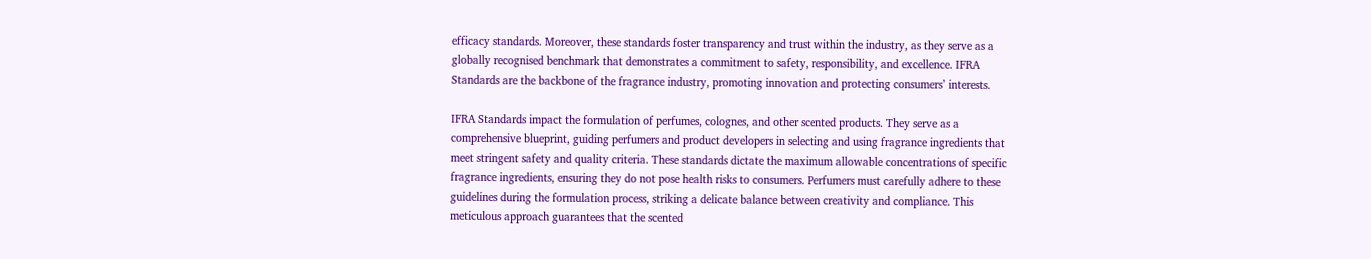efficacy standards. Moreover, these standards foster transparency and trust within the industry, as they serve as a globally recognised benchmark that demonstrates a commitment to safety, responsibility, and excellence. IFRA Standards are the backbone of the fragrance industry, promoting innovation and protecting consumers’ interests.

IFRA Standards impact the formulation of perfumes, colognes, and other scented products. They serve as a comprehensive blueprint, guiding perfumers and product developers in selecting and using fragrance ingredients that meet stringent safety and quality criteria. These standards dictate the maximum allowable concentrations of specific fragrance ingredients, ensuring they do not pose health risks to consumers. Perfumers must carefully adhere to these guidelines during the formulation process, striking a delicate balance between creativity and compliance. This meticulous approach guarantees that the scented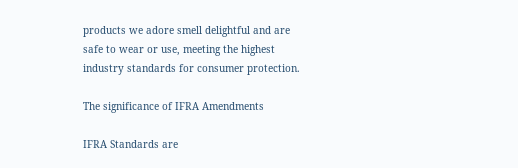products we adore smell delightful and are safe to wear or use, meeting the highest industry standards for consumer protection.

The significance of IFRA Amendments

IFRA Standards are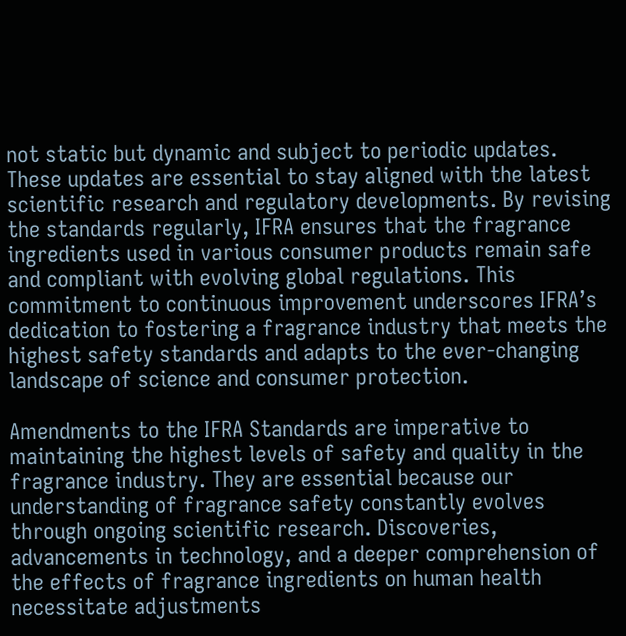not static but dynamic and subject to periodic updates. These updates are essential to stay aligned with the latest scientific research and regulatory developments. By revising the standards regularly, IFRA ensures that the fragrance ingredients used in various consumer products remain safe and compliant with evolving global regulations. This commitment to continuous improvement underscores IFRA’s dedication to fostering a fragrance industry that meets the highest safety standards and adapts to the ever-changing landscape of science and consumer protection.

Amendments to the IFRA Standards are imperative to maintaining the highest levels of safety and quality in the fragrance industry. They are essential because our understanding of fragrance safety constantly evolves through ongoing scientific research. Discoveries, advancements in technology, and a deeper comprehension of the effects of fragrance ingredients on human health necessitate adjustments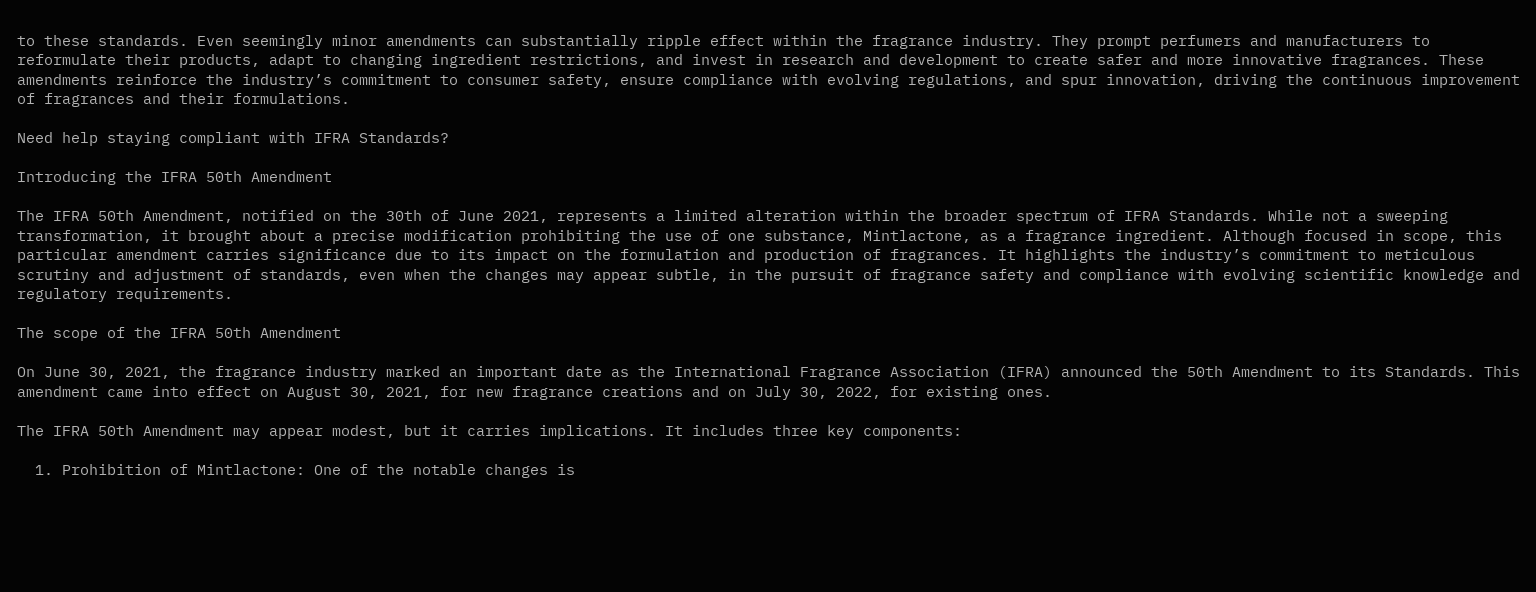to these standards. Even seemingly minor amendments can substantially ripple effect within the fragrance industry. They prompt perfumers and manufacturers to reformulate their products, adapt to changing ingredient restrictions, and invest in research and development to create safer and more innovative fragrances. These amendments reinforce the industry’s commitment to consumer safety, ensure compliance with evolving regulations, and spur innovation, driving the continuous improvement of fragrances and their formulations.

Need help staying compliant with IFRA Standards?

Introducing the IFRA 50th Amendment

The IFRA 50th Amendment, notified on the 30th of June 2021, represents a limited alteration within the broader spectrum of IFRA Standards. While not a sweeping transformation, it brought about a precise modification prohibiting the use of one substance, Mintlactone, as a fragrance ingredient. Although focused in scope, this particular amendment carries significance due to its impact on the formulation and production of fragrances. It highlights the industry’s commitment to meticulous scrutiny and adjustment of standards, even when the changes may appear subtle, in the pursuit of fragrance safety and compliance with evolving scientific knowledge and regulatory requirements.

The scope of the IFRA 50th Amendment

On June 30, 2021, the fragrance industry marked an important date as the International Fragrance Association (IFRA) announced the 50th Amendment to its Standards. This amendment came into effect on August 30, 2021, for new fragrance creations and on July 30, 2022, for existing ones.

The IFRA 50th Amendment may appear modest, but it carries implications. It includes three key components:

  1. Prohibition of Mintlactone: One of the notable changes is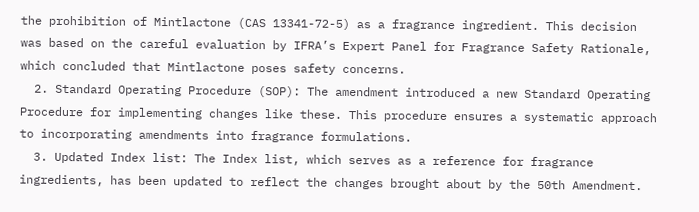the prohibition of Mintlactone (CAS 13341-72-5) as a fragrance ingredient. This decision was based on the careful evaluation by IFRA’s Expert Panel for Fragrance Safety Rationale, which concluded that Mintlactone poses safety concerns.
  2. Standard Operating Procedure (SOP): The amendment introduced a new Standard Operating Procedure for implementing changes like these. This procedure ensures a systematic approach to incorporating amendments into fragrance formulations.
  3. Updated Index list: The Index list, which serves as a reference for fragrance ingredients, has been updated to reflect the changes brought about by the 50th Amendment.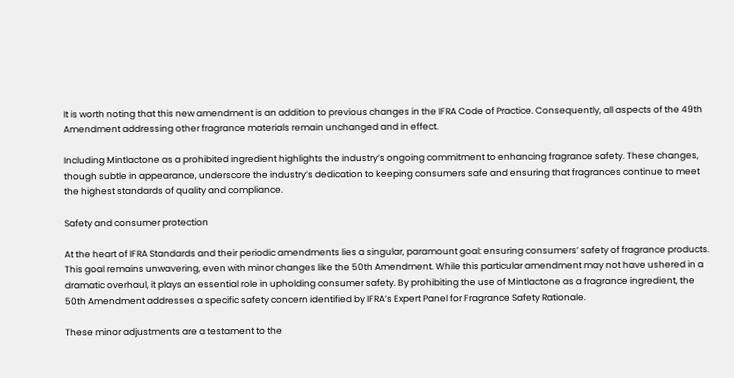It is worth noting that this new amendment is an addition to previous changes in the IFRA Code of Practice. Consequently, all aspects of the 49th Amendment addressing other fragrance materials remain unchanged and in effect.

Including Mintlactone as a prohibited ingredient highlights the industry’s ongoing commitment to enhancing fragrance safety. These changes, though subtle in appearance, underscore the industry’s dedication to keeping consumers safe and ensuring that fragrances continue to meet the highest standards of quality and compliance.

Safety and consumer protection

At the heart of IFRA Standards and their periodic amendments lies a singular, paramount goal: ensuring consumers’ safety of fragrance products. This goal remains unwavering, even with minor changes like the 50th Amendment. While this particular amendment may not have ushered in a dramatic overhaul, it plays an essential role in upholding consumer safety. By prohibiting the use of Mintlactone as a fragrance ingredient, the 50th Amendment addresses a specific safety concern identified by IFRA’s Expert Panel for Fragrance Safety Rationale.

These minor adjustments are a testament to the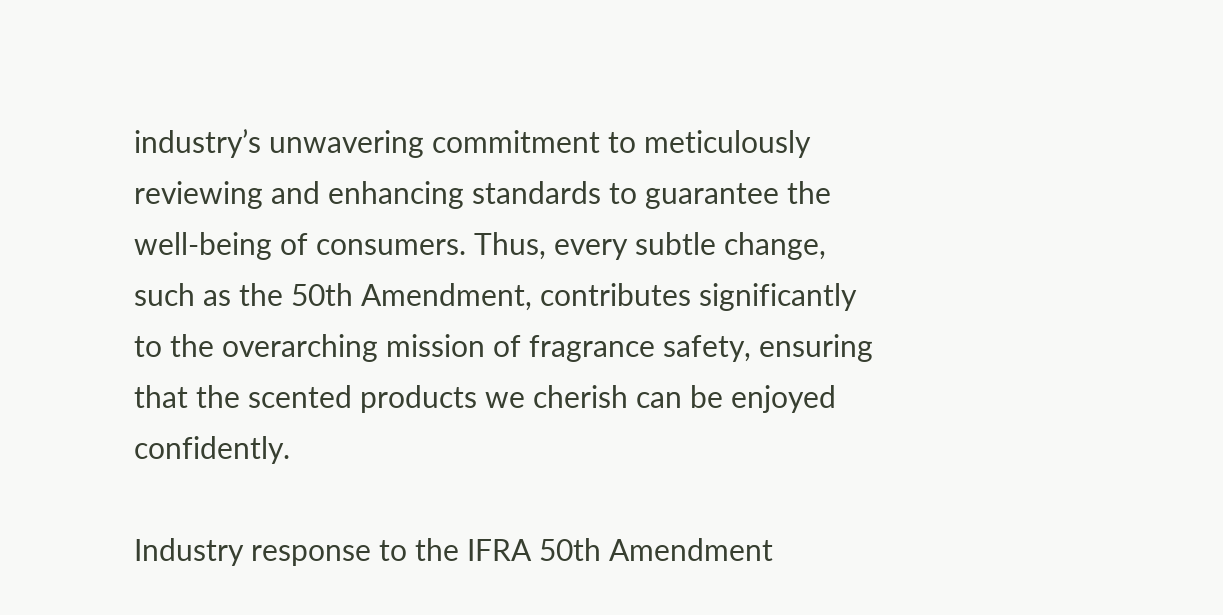industry’s unwavering commitment to meticulously reviewing and enhancing standards to guarantee the well-being of consumers. Thus, every subtle change, such as the 50th Amendment, contributes significantly to the overarching mission of fragrance safety, ensuring that the scented products we cherish can be enjoyed confidently.

Industry response to the IFRA 50th Amendment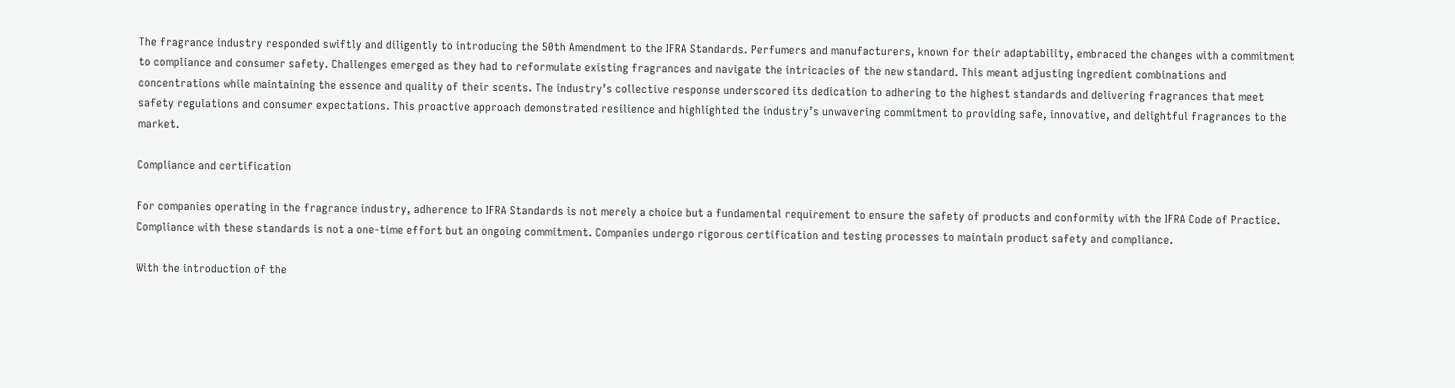The fragrance industry responded swiftly and diligently to introducing the 50th Amendment to the IFRA Standards. Perfumers and manufacturers, known for their adaptability, embraced the changes with a commitment to compliance and consumer safety. Challenges emerged as they had to reformulate existing fragrances and navigate the intricacies of the new standard. This meant adjusting ingredient combinations and concentrations while maintaining the essence and quality of their scents. The industry’s collective response underscored its dedication to adhering to the highest standards and delivering fragrances that meet safety regulations and consumer expectations. This proactive approach demonstrated resilience and highlighted the industry’s unwavering commitment to providing safe, innovative, and delightful fragrances to the market.

Compliance and certification

For companies operating in the fragrance industry, adherence to IFRA Standards is not merely a choice but a fundamental requirement to ensure the safety of products and conformity with the IFRA Code of Practice. Compliance with these standards is not a one-time effort but an ongoing commitment. Companies undergo rigorous certification and testing processes to maintain product safety and compliance.

With the introduction of the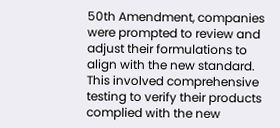50th Amendment, companies were prompted to review and adjust their formulations to align with the new standard. This involved comprehensive testing to verify their products complied with the new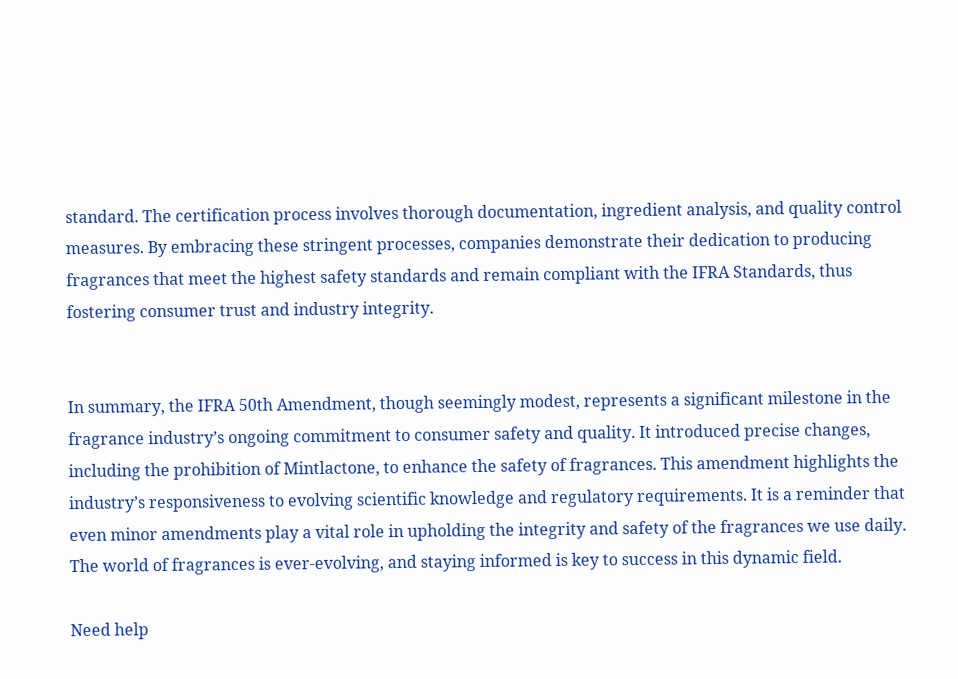standard. The certification process involves thorough documentation, ingredient analysis, and quality control measures. By embracing these stringent processes, companies demonstrate their dedication to producing fragrances that meet the highest safety standards and remain compliant with the IFRA Standards, thus fostering consumer trust and industry integrity.


In summary, the IFRA 50th Amendment, though seemingly modest, represents a significant milestone in the fragrance industry’s ongoing commitment to consumer safety and quality. It introduced precise changes, including the prohibition of Mintlactone, to enhance the safety of fragrances. This amendment highlights the industry’s responsiveness to evolving scientific knowledge and regulatory requirements. It is a reminder that even minor amendments play a vital role in upholding the integrity and safety of the fragrances we use daily. The world of fragrances is ever-evolving, and staying informed is key to success in this dynamic field.

Need help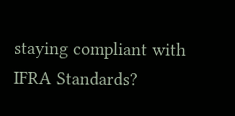staying compliant with IFRA Standards?